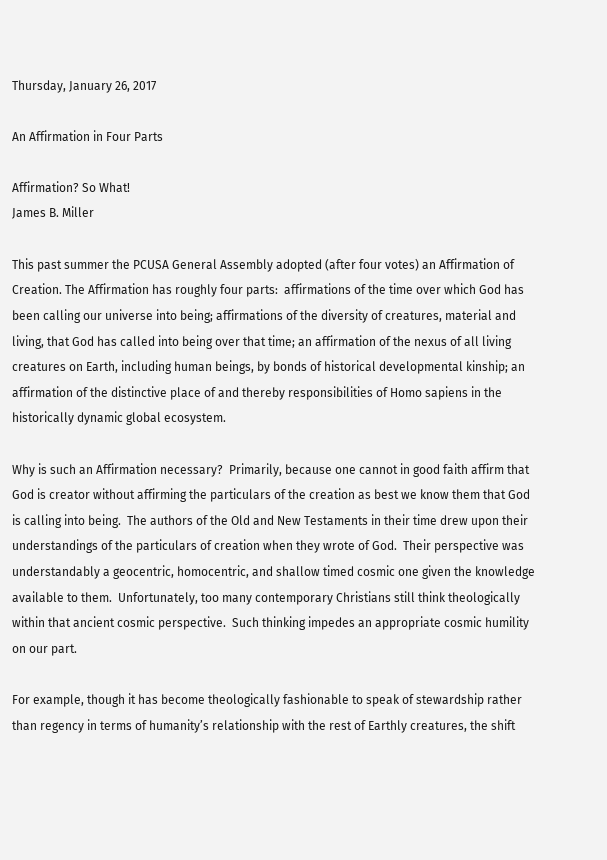Thursday, January 26, 2017

An Affirmation in Four Parts

Affirmation? So What!
James B. Miller

This past summer the PCUSA General Assembly adopted (after four votes) an Affirmation of Creation. The Affirmation has roughly four parts:  affirmations of the time over which God has been calling our universe into being; affirmations of the diversity of creatures, material and living, that God has called into being over that time; an affirmation of the nexus of all living creatures on Earth, including human beings, by bonds of historical developmental kinship; an affirmation of the distinctive place of and thereby responsibilities of Homo sapiens in the historically dynamic global ecosystem.

Why is such an Affirmation necessary?  Primarily, because one cannot in good faith affirm that God is creator without affirming the particulars of the creation as best we know them that God is calling into being.  The authors of the Old and New Testaments in their time drew upon their understandings of the particulars of creation when they wrote of God.  Their perspective was understandably a geocentric, homocentric, and shallow timed cosmic one given the knowledge available to them.  Unfortunately, too many contemporary Christians still think theologically within that ancient cosmic perspective.  Such thinking impedes an appropriate cosmic humility on our part.

For example, though it has become theologically fashionable to speak of stewardship rather than regency in terms of humanity’s relationship with the rest of Earthly creatures, the shift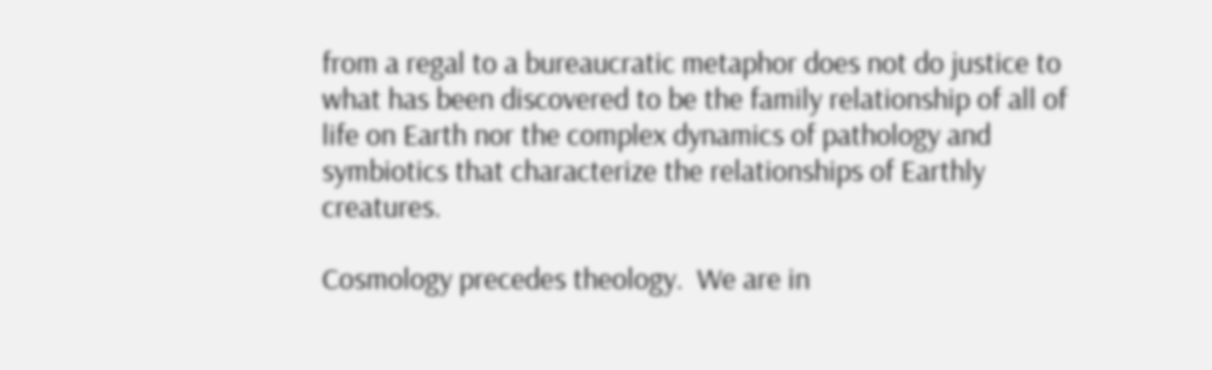from a regal to a bureaucratic metaphor does not do justice to what has been discovered to be the family relationship of all of life on Earth nor the complex dynamics of pathology and symbiotics that characterize the relationships of Earthly creatures.

Cosmology precedes theology.  We are in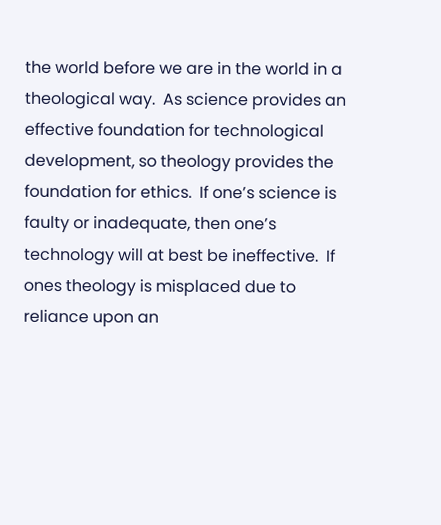the world before we are in the world in a theological way.  As science provides an effective foundation for technological development, so theology provides the foundation for ethics.  If one’s science is faulty or inadequate, then one’s technology will at best be ineffective.  If ones theology is misplaced due to reliance upon an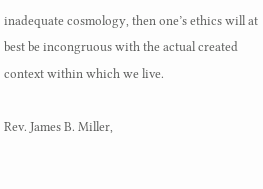inadequate cosmology, then one’s ethics will at best be incongruous with the actual created context within which we live.

Rev. James B. Miller,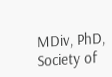MDiv, PhD, Society of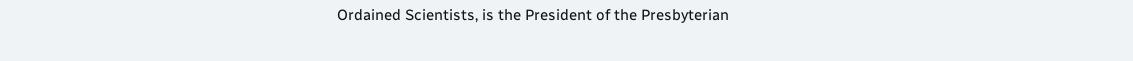Ordained Scientists, is the President of the Presbyterian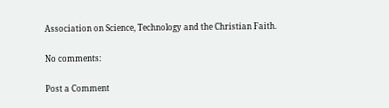Association on Science, Technology and the Christian Faith.

No comments:

Post a Comment